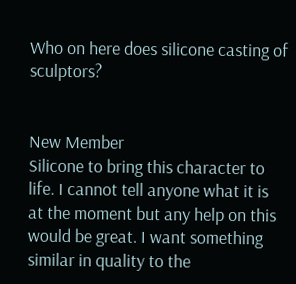Who on here does silicone casting of sculptors?


New Member
Silicone to bring this character to life. I cannot tell anyone what it is at the moment but any help on this would be great. I want something similar in quality to the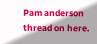Pam anderson thread on here.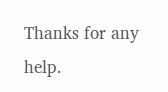Thanks for any help.